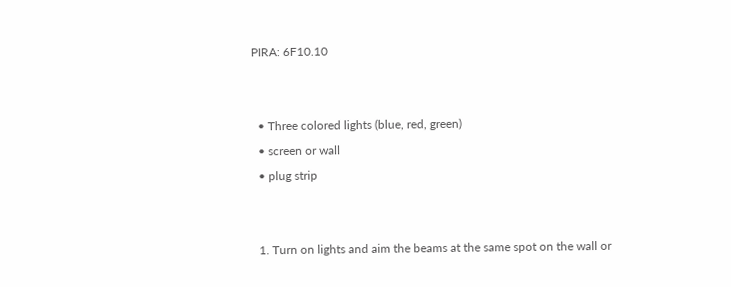PIRA: 6F10.10


  • Three colored lights (blue, red, green)
  • screen or wall
  • plug strip


  1. Turn on lights and aim the beams at the same spot on the wall or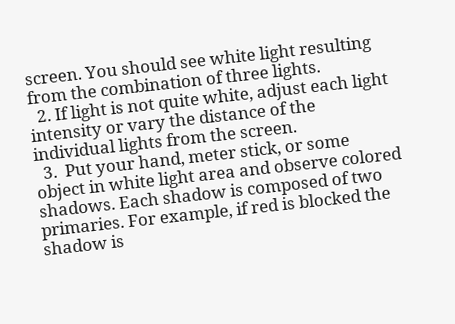screen. You should see white light resulting from the combination of three lights.
  2. If light is not quite white, adjust each light intensity or vary the distance of the individual lights from the screen.
  3.  Put your hand, meter stick, or some object in white light area and observe colored shadows. Each shadow is composed of two primaries. For example, if red is blocked the shadow is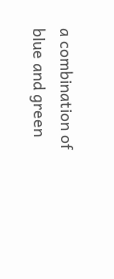a combination of blue and green